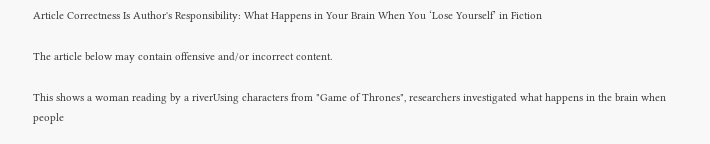Article Correctness Is Author's Responsibility: What Happens in Your Brain When You ‘Lose Yourself’ in Fiction

The article below may contain offensive and/or incorrect content.

This shows a woman reading by a riverUsing characters from "Game of Thrones", researchers investigated what happens in the brain when people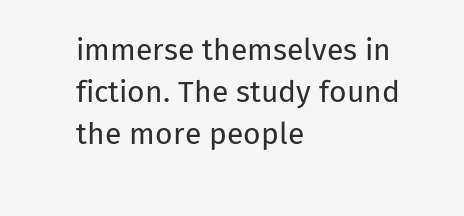immerse themselves in fiction. The study found the more people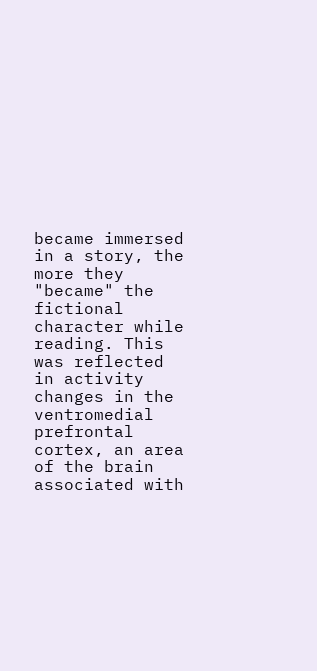became immersed in a story, the more they "became" the fictional character while reading. This was reflected in activity changes in the ventromedial prefrontal cortex, an area of the brain associated with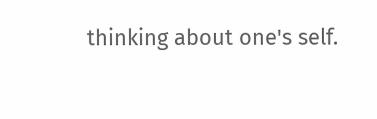thinking about one's self.